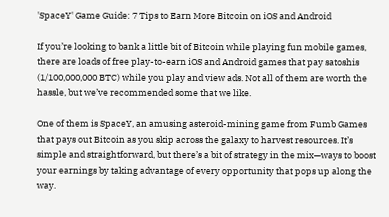'SpaceY' Game Guide: 7 Tips to Earn More Bitcoin on iOS and Android

If you’re looking to bank a little bit of Bitcoin while playing fun mobile games, there are loads of free play-to-earn iOS and Android games that pay satoshis (1/100,000,000 BTC) while you play and view ads. Not all of them are worth the hassle, but we’ve recommended some that we like.

One of them is SpaceY, an amusing asteroid-mining game from Fumb Games that pays out Bitcoin as you skip across the galaxy to harvest resources. It’s simple and straightforward, but there’s a bit of strategy in the mix—ways to boost your earnings by taking advantage of every opportunity that pops up along the way.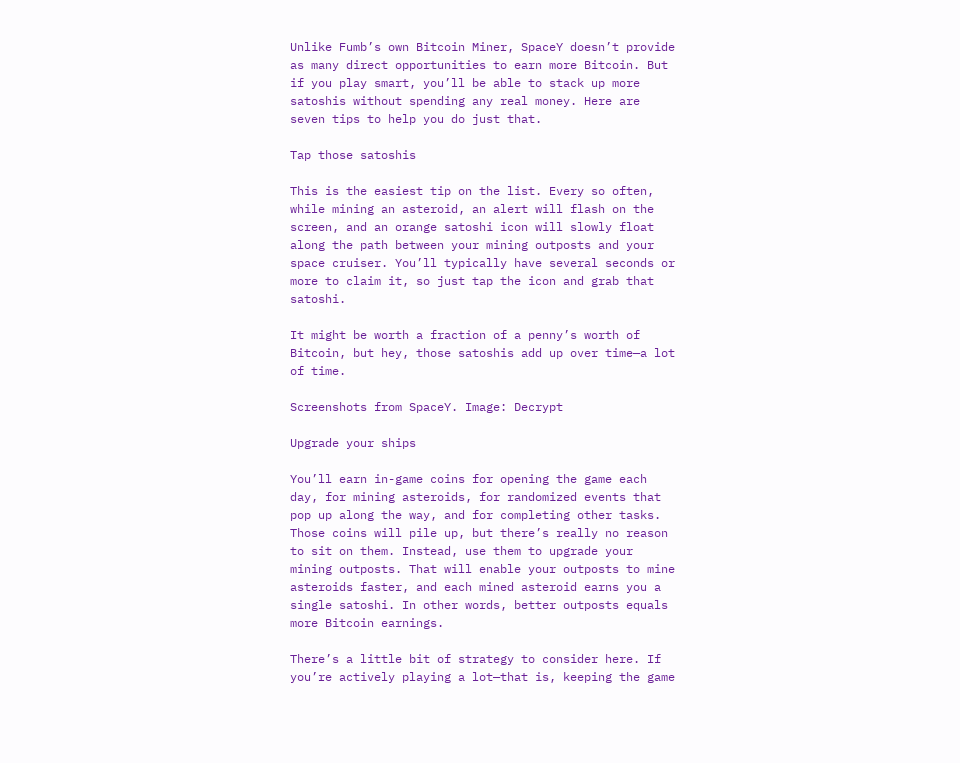Unlike Fumb’s own Bitcoin Miner, SpaceY doesn’t provide as many direct opportunities to earn more Bitcoin. But if you play smart, you’ll be able to stack up more satoshis without spending any real money. Here are seven tips to help you do just that.

Tap those satoshis

This is the easiest tip on the list. Every so often, while mining an asteroid, an alert will flash on the screen, and an orange satoshi icon will slowly float along the path between your mining outposts and your space cruiser. You’ll typically have several seconds or more to claim it, so just tap the icon and grab that satoshi.

It might be worth a fraction of a penny’s worth of Bitcoin, but hey, those satoshis add up over time—a lot of time.

Screenshots from SpaceY. Image: Decrypt

Upgrade your ships

You’ll earn in-game coins for opening the game each day, for mining asteroids, for randomized events that pop up along the way, and for completing other tasks. Those coins will pile up, but there’s really no reason to sit on them. Instead, use them to upgrade your mining outposts. That will enable your outposts to mine asteroids faster, and each mined asteroid earns you a single satoshi. In other words, better outposts equals more Bitcoin earnings.

There’s a little bit of strategy to consider here. If you’re actively playing a lot—that is, keeping the game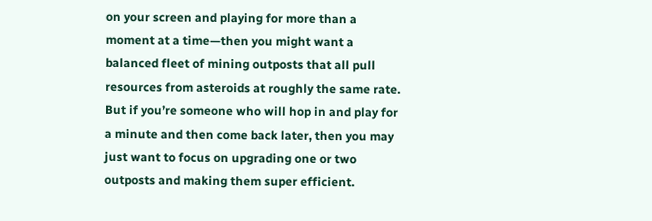on your screen and playing for more than a moment at a time—then you might want a balanced fleet of mining outposts that all pull resources from asteroids at roughly the same rate. But if you’re someone who will hop in and play for a minute and then come back later, then you may just want to focus on upgrading one or two outposts and making them super efficient.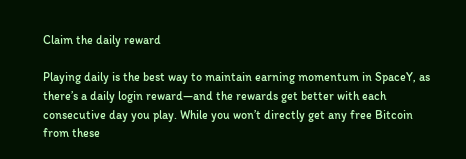Claim the daily reward

Playing daily is the best way to maintain earning momentum in SpaceY, as there’s a daily login reward—and the rewards get better with each consecutive day you play. While you won’t directly get any free Bitcoin from these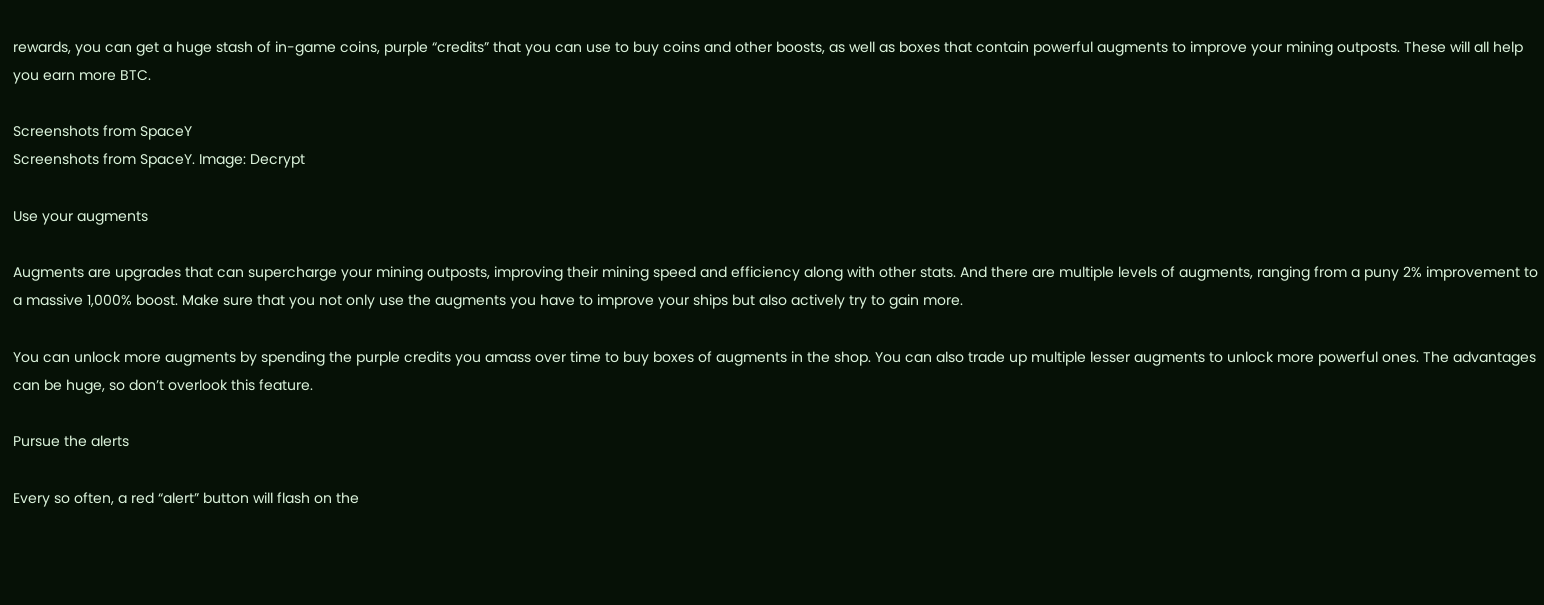rewards, you can get a huge stash of in-game coins, purple “credits” that you can use to buy coins and other boosts, as well as boxes that contain powerful augments to improve your mining outposts. These will all help you earn more BTC.

Screenshots from SpaceY
Screenshots from SpaceY. Image: Decrypt

Use your augments

Augments are upgrades that can supercharge your mining outposts, improving their mining speed and efficiency along with other stats. And there are multiple levels of augments, ranging from a puny 2% improvement to a massive 1,000% boost. Make sure that you not only use the augments you have to improve your ships but also actively try to gain more.

You can unlock more augments by spending the purple credits you amass over time to buy boxes of augments in the shop. You can also trade up multiple lesser augments to unlock more powerful ones. The advantages can be huge, so don’t overlook this feature.

Pursue the alerts

Every so often, a red “alert” button will flash on the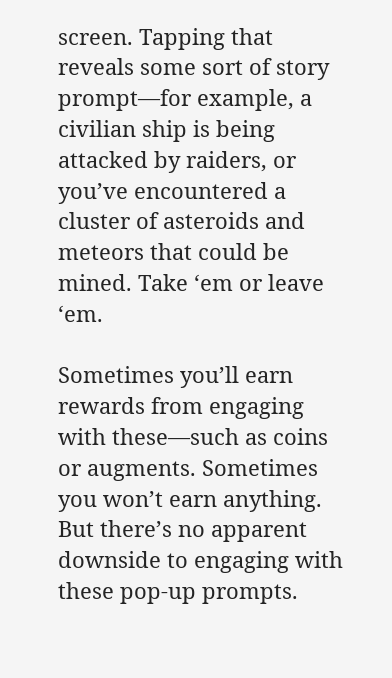screen. Tapping that reveals some sort of story prompt—for example, a civilian ship is being attacked by raiders, or you’ve encountered a cluster of asteroids and meteors that could be mined. Take ‘em or leave ‘em.

Sometimes you’ll earn rewards from engaging with these—such as coins or augments. Sometimes you won’t earn anything. But there’s no apparent downside to engaging with these pop-up prompts.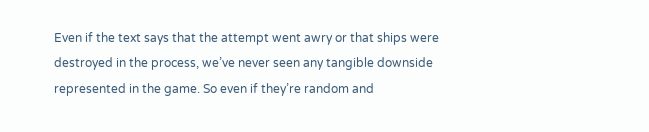Even if the text says that the attempt went awry or that ships were destroyed in the process, we’ve never seen any tangible downside represented in the game. So even if they’re random and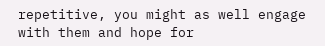repetitive, you might as well engage with them and hope for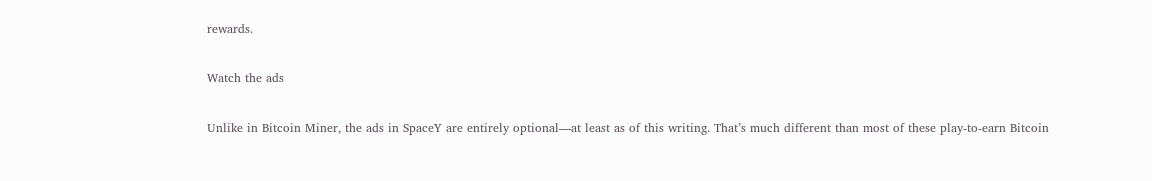rewards.

Watch the ads

Unlike in Bitcoin Miner, the ads in SpaceY are entirely optional—at least as of this writing. That’s much different than most of these play-to-earn Bitcoin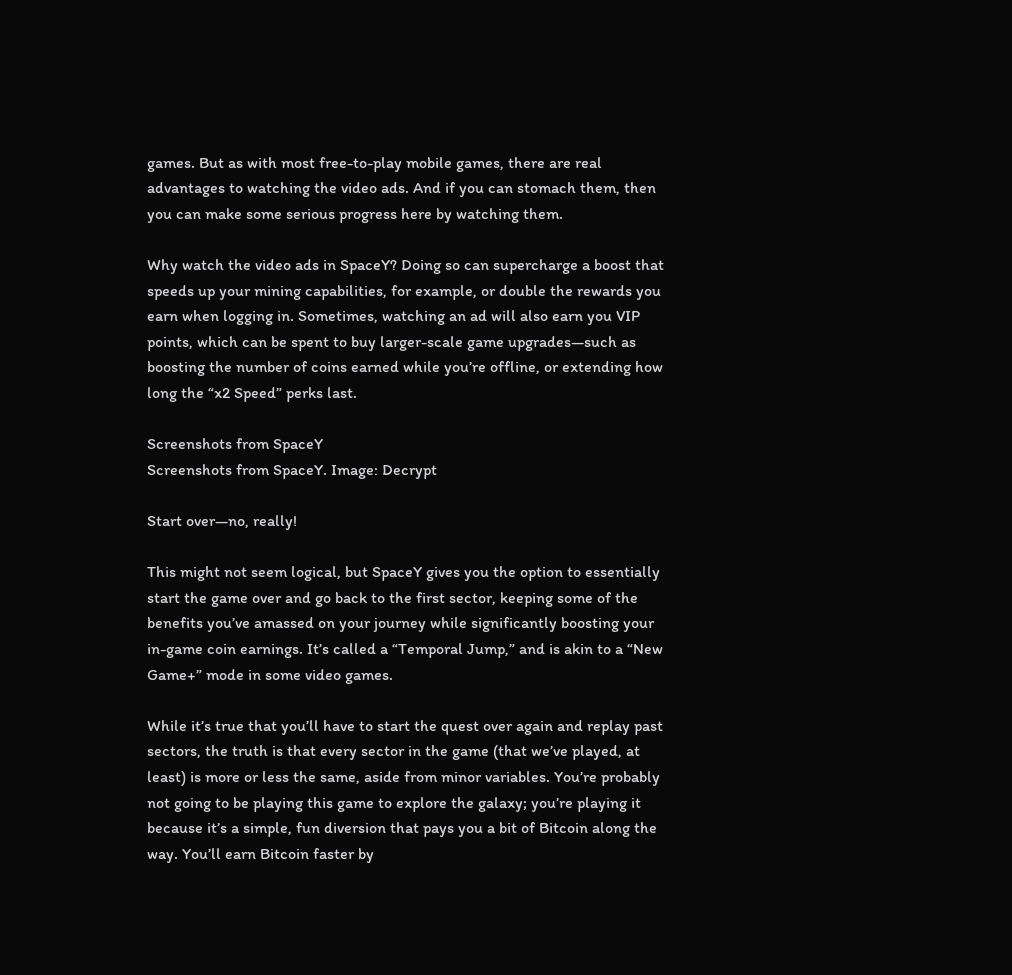games. But as with most free-to-play mobile games, there are real advantages to watching the video ads. And if you can stomach them, then you can make some serious progress here by watching them.

Why watch the video ads in SpaceY? Doing so can supercharge a boost that speeds up your mining capabilities, for example, or double the rewards you earn when logging in. Sometimes, watching an ad will also earn you VIP points, which can be spent to buy larger-scale game upgrades—such as boosting the number of coins earned while you’re offline, or extending how long the “x2 Speed” perks last.

Screenshots from SpaceY
Screenshots from SpaceY. Image: Decrypt

Start over—no, really!

This might not seem logical, but SpaceY gives you the option to essentially start the game over and go back to the first sector, keeping some of the benefits you’ve amassed on your journey while significantly boosting your in-game coin earnings. It’s called a “Temporal Jump,” and is akin to a “New Game+” mode in some video games.

While it’s true that you’ll have to start the quest over again and replay past sectors, the truth is that every sector in the game (that we’ve played, at least) is more or less the same, aside from minor variables. You’re probably not going to be playing this game to explore the galaxy; you’re playing it because it’s a simple, fun diversion that pays you a bit of Bitcoin along the way. You’ll earn Bitcoin faster by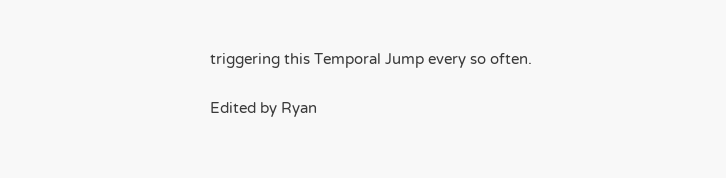triggering this Temporal Jump every so often.

Edited by Ryan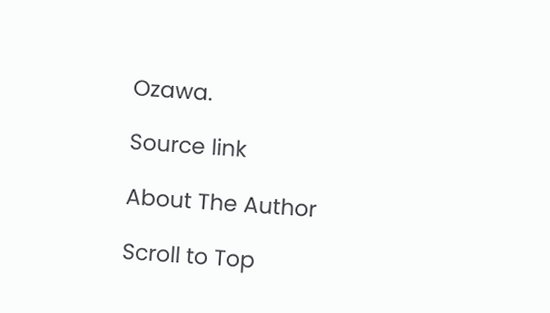Ozawa.

Source link

About The Author

Scroll to Top